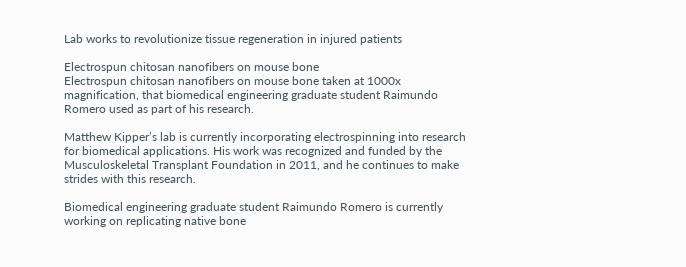Lab works to revolutionize tissue regeneration in injured patients

Electrospun chitosan nanofibers on mouse bone
Electrospun chitosan nanofibers on mouse bone taken at 1000x magnification, that biomedical engineering graduate student Raimundo Romero used as part of his research.

Matthew Kipper’s lab is currently incorporating electrospinning into research for biomedical applications. His work was recognized and funded by the Musculoskeletal Transplant Foundation in 2011, and he continues to make strides with this research.

Biomedical engineering graduate student Raimundo Romero is currently working on replicating native bone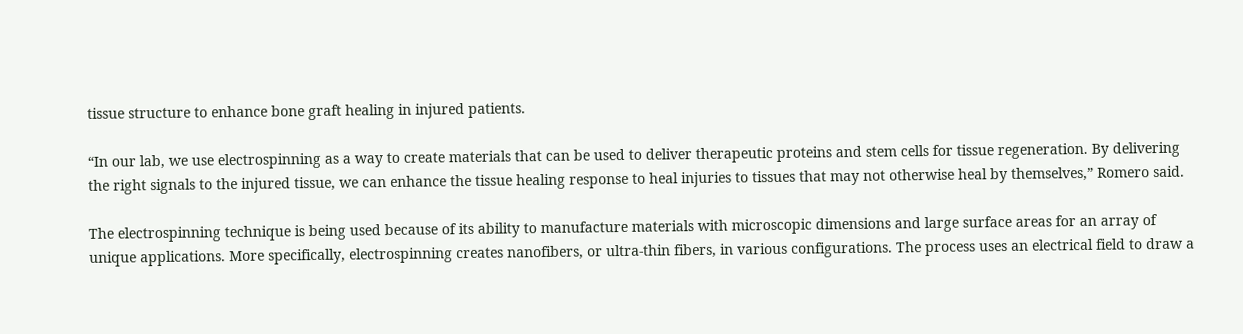tissue structure to enhance bone graft healing in injured patients.

“In our lab, we use electrospinning as a way to create materials that can be used to deliver therapeutic proteins and stem cells for tissue regeneration. By delivering the right signals to the injured tissue, we can enhance the tissue healing response to heal injuries to tissues that may not otherwise heal by themselves,” Romero said.

The electrospinning technique is being used because of its ability to manufacture materials with microscopic dimensions and large surface areas for an array of unique applications. More specifically, electrospinning creates nanofibers, or ultra-thin fibers, in various configurations. The process uses an electrical field to draw a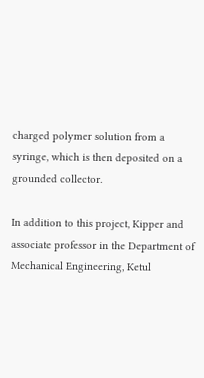charged polymer solution from a syringe, which is then deposited on a grounded collector.

In addition to this project, Kipper and associate professor in the Department of Mechanical Engineering, Ketul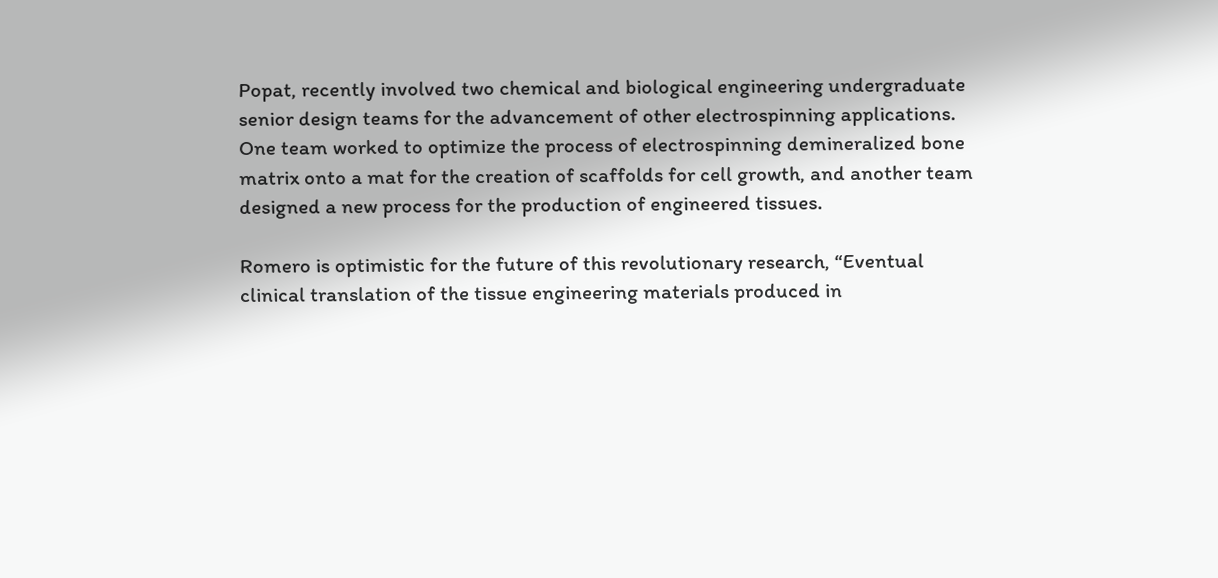Popat, recently involved two chemical and biological engineering undergraduate senior design teams for the advancement of other electrospinning applications. One team worked to optimize the process of electrospinning demineralized bone matrix onto a mat for the creation of scaffolds for cell growth, and another team designed a new process for the production of engineered tissues.

Romero is optimistic for the future of this revolutionary research, “Eventual clinical translation of the tissue engineering materials produced in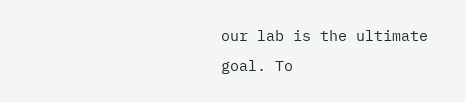our lab is the ultimate goal. To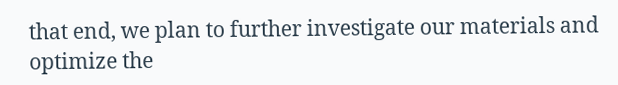that end, we plan to further investigate our materials and optimize the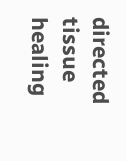directed tissue healing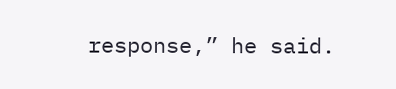response,” he said.